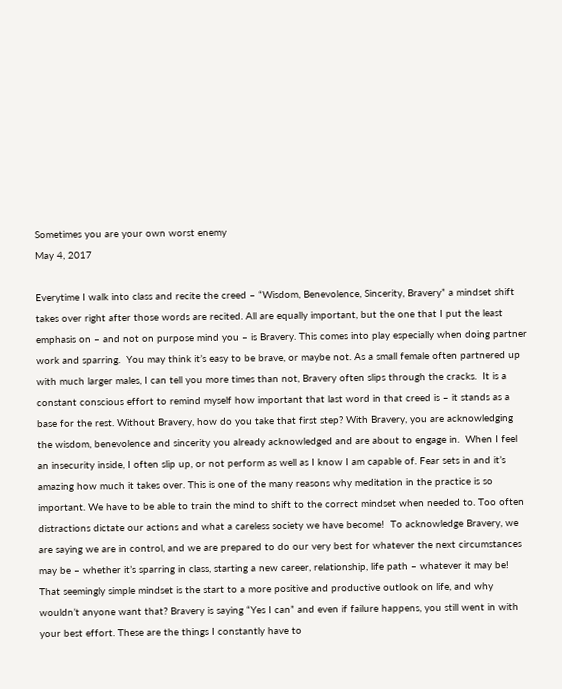Sometimes you are your own worst enemy
May 4, 2017

Everytime I walk into class and recite the creed – “Wisdom, Benevolence, Sincerity, Bravery” a mindset shift takes over right after those words are recited. All are equally important, but the one that I put the least emphasis on – and not on purpose mind you – is Bravery. This comes into play especially when doing partner work and sparring.  You may think it’s easy to be brave, or maybe not. As a small female often partnered up with much larger males, I can tell you more times than not, Bravery often slips through the cracks.  It is a constant conscious effort to remind myself how important that last word in that creed is – it stands as a base for the rest. Without Bravery, how do you take that first step? With Bravery, you are acknowledging the wisdom, benevolence and sincerity you already acknowledged and are about to engage in.  When I feel an insecurity inside, I often slip up, or not perform as well as I know I am capable of. Fear sets in and it’s amazing how much it takes over. This is one of the many reasons why meditation in the practice is so important. We have to be able to train the mind to shift to the correct mindset when needed to. Too often distractions dictate our actions and what a careless society we have become!  To acknowledge Bravery, we are saying we are in control, and we are prepared to do our very best for whatever the next circumstances may be – whether it’s sparring in class, starting a new career, relationship, life path – whatever it may be! That seemingly simple mindset is the start to a more positive and productive outlook on life, and why wouldn’t anyone want that? Bravery is saying “Yes I can” and even if failure happens, you still went in with your best effort. These are the things I constantly have to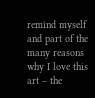remind myself and part of the many reasons why I love this art – the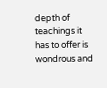depth of teachings it has to offer is wondrous and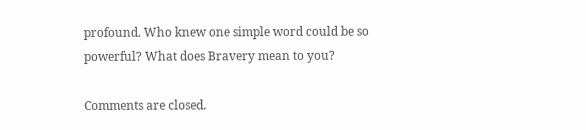profound. Who knew one simple word could be so powerful? What does Bravery mean to you?

Comments are closed.